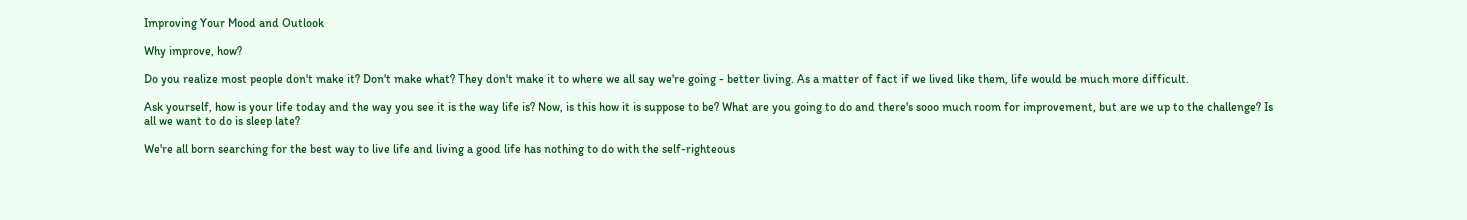Improving Your Mood and Outlook

Why improve, how?

Do you realize most people don't make it? Don't make what? They don't make it to where we all say we're going - better living. As a matter of fact if we lived like them, life would be much more difficult.

Ask yourself, how is your life today and the way you see it is the way life is? Now, is this how it is suppose to be? What are you going to do and there's sooo much room for improvement, but are we up to the challenge? Is all we want to do is sleep late?

We're all born searching for the best way to live life and living a good life has nothing to do with the self-righteous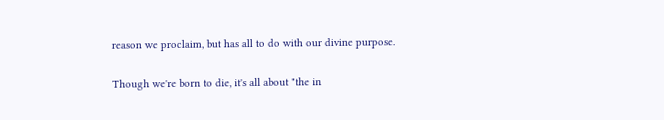reason we proclaim, but has all to do with our divine purpose.

Though we're born to die, it's all about "the in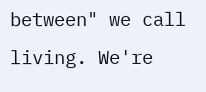between" we call living. We're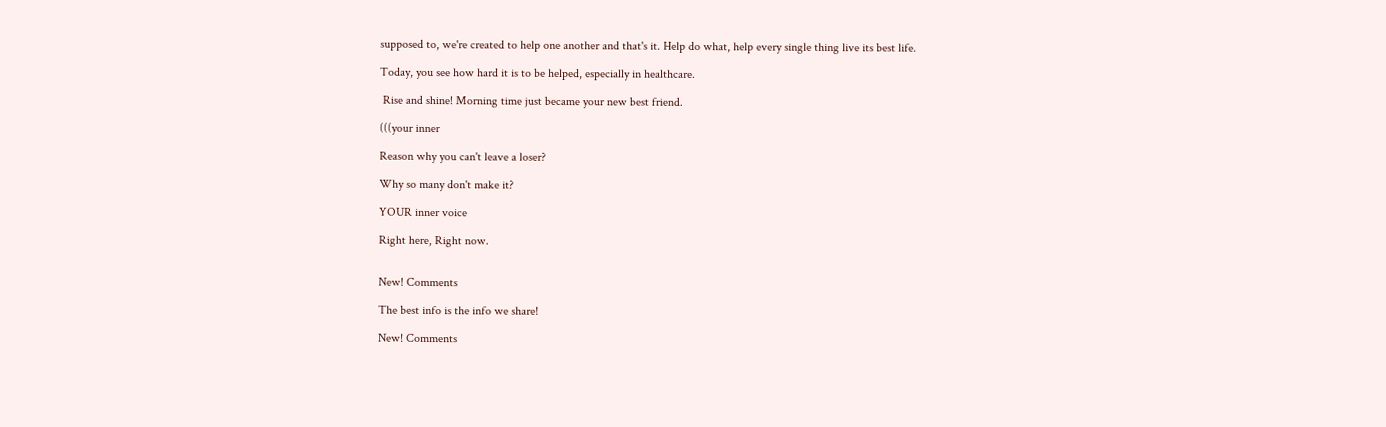supposed to, we're created to help one another and that's it. Help do what, help every single thing live its best life.

Today, you see how hard it is to be helped, especially in healthcare.

 Rise and shine! Morning time just became your new best friend.

(((your inner

Reason why you can't leave a loser?

Why so many don't make it?

YOUR inner voice

Right here, Right now.


New! Comments

The best info is the info we share!

New! Comments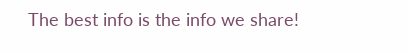The best info is the info we share!